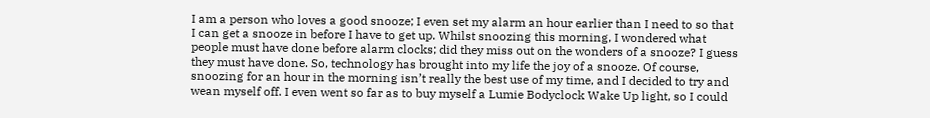I am a person who loves a good snooze; I even set my alarm an hour earlier than I need to so that I can get a snooze in before I have to get up. Whilst snoozing this morning, I wondered what people must have done before alarm clocks; did they miss out on the wonders of a snooze? I guess they must have done. So, technology has brought into my life the joy of a snooze. Of course, snoozing for an hour in the morning isn’t really the best use of my time, and I decided to try and wean myself off. I even went so far as to buy myself a Lumie Bodyclock Wake Up light, so I could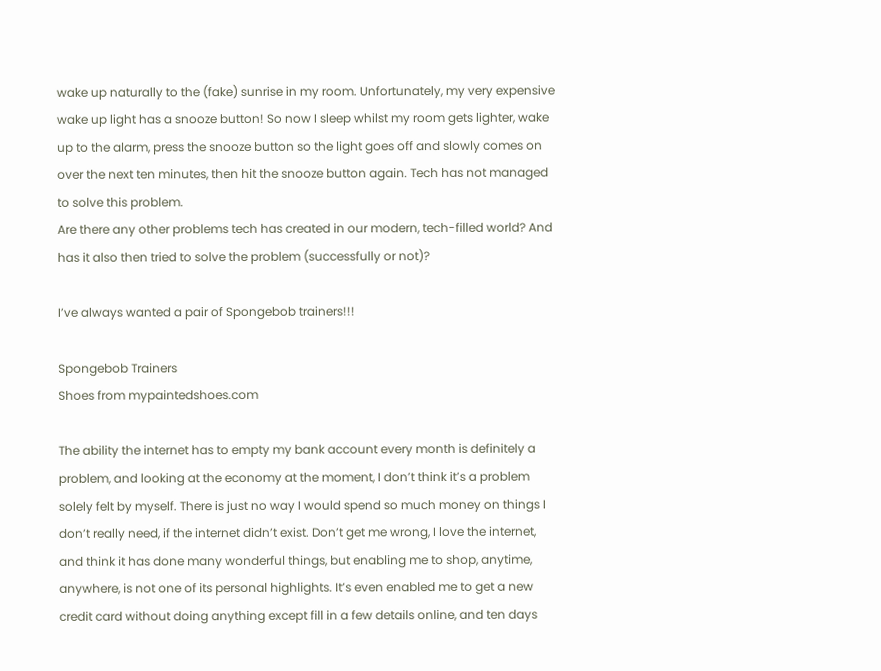wake up naturally to the (fake) sunrise in my room. Unfortunately, my very expensive wake up light has a snooze button! So now I sleep whilst my room gets lighter, wake up to the alarm, press the snooze button so the light goes off and slowly comes on over the next ten minutes, then hit the snooze button again. Tech has not managed to solve this problem.
Are there any other problems tech has created in our modern, tech-filled world? And has it also then tried to solve the problem (successfully or not)?

I’ve always wanted a pair of Spongebob trainers!!!

Spongebob Trainers
Shoes from mypaintedshoes.com

The ability the internet has to empty my bank account every month is definitely a problem, and looking at the economy at the moment, I don’t think it’s a problem solely felt by myself. There is just no way I would spend so much money on things I don’t really need, if the internet didn’t exist. Don’t get me wrong, I love the internet, and think it has done many wonderful things, but enabling me to shop, anytime, anywhere, is not one of its personal highlights. It’s even enabled me to get a new credit card without doing anything except fill in a few details online, and ten days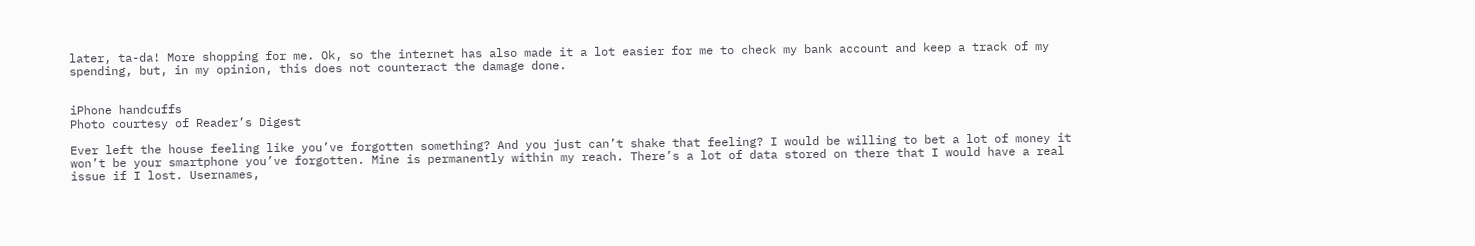later, ta-da! More shopping for me. Ok, so the internet has also made it a lot easier for me to check my bank account and keep a track of my spending, but, in my opinion, this does not counteract the damage done.


iPhone handcuffs
Photo courtesy of Reader’s Digest

Ever left the house feeling like you’ve forgotten something? And you just can’t shake that feeling? I would be willing to bet a lot of money it won’t be your smartphone you’ve forgotten. Mine is permanently within my reach. There’s a lot of data stored on there that I would have a real issue if I lost. Usernames,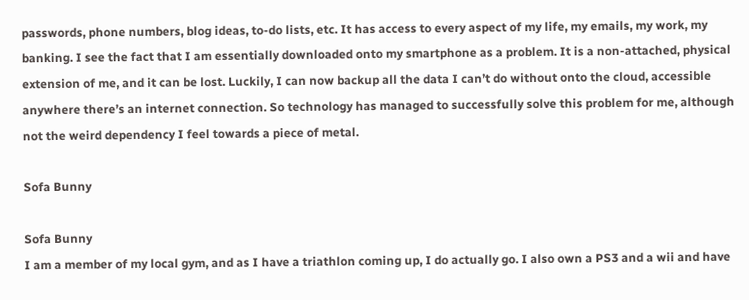passwords, phone numbers, blog ideas, to-do lists, etc. It has access to every aspect of my life, my emails, my work, my banking. I see the fact that I am essentially downloaded onto my smartphone as a problem. It is a non-attached, physical extension of me, and it can be lost. Luckily, I can now backup all the data I can’t do without onto the cloud, accessible anywhere there’s an internet connection. So technology has managed to successfully solve this problem for me, although not the weird dependency I feel towards a piece of metal.

Sofa Bunny

Sofa Bunny
I am a member of my local gym, and as I have a triathlon coming up, I do actually go. I also own a PS3 and a wii and have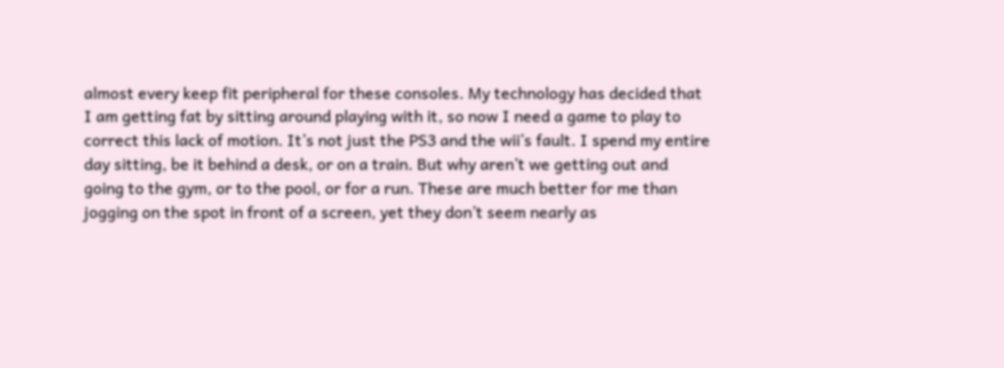almost every keep fit peripheral for these consoles. My technology has decided that I am getting fat by sitting around playing with it, so now I need a game to play to correct this lack of motion. It’s not just the PS3 and the wii’s fault. I spend my entire day sitting, be it behind a desk, or on a train. But why aren’t we getting out and going to the gym, or to the pool, or for a run. These are much better for me than jogging on the spot in front of a screen, yet they don’t seem nearly as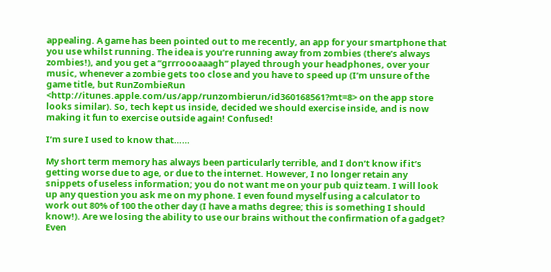appealing. A game has been pointed out to me recently, an app for your smartphone that you use whilst running. The idea is you’re running away from zombies (there’s always zombies!), and you get a “grrroooaaagh” played through your headphones, over your music, whenever a zombie gets too close and you have to speed up (I’m unsure of the game title, but RunZombieRun <http://itunes.apple.com/us/app/runzombierun/id360168561?mt=8> on the app store looks similar). So, tech kept us inside, decided we should exercise inside, and is now making it fun to exercise outside again! Confused!

I’m sure I used to know that……

My short term memory has always been particularly terrible, and I don’t know if it’s getting worse due to age, or due to the internet. However, I no longer retain any snippets of useless information; you do not want me on your pub quiz team. I will look up any question you ask me on my phone. I even found myself using a calculator to work out 80% of 100 the other day (I have a maths degree; this is something I should know!). Are we losing the ability to use our brains without the confirmation of a gadget? Even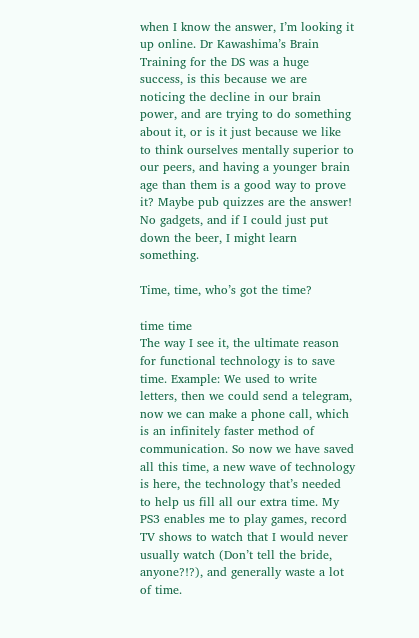when I know the answer, I’m looking it up online. Dr Kawashima’s Brain Training for the DS was a huge success, is this because we are noticing the decline in our brain power, and are trying to do something about it, or is it just because we like to think ourselves mentally superior to our peers, and having a younger brain age than them is a good way to prove it? Maybe pub quizzes are the answer! No gadgets, and if I could just put down the beer, I might learn something.

Time, time, who’s got the time?

time time
The way I see it, the ultimate reason for functional technology is to save time. Example: We used to write letters, then we could send a telegram, now we can make a phone call, which is an infinitely faster method of communication. So now we have saved all this time, a new wave of technology is here, the technology that’s needed to help us fill all our extra time. My PS3 enables me to play games, record TV shows to watch that I would never usually watch (Don’t tell the bride, anyone?!?), and generally waste a lot of time.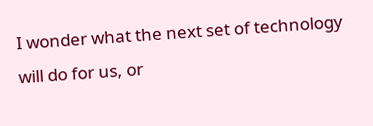I wonder what the next set of technology will do for us, or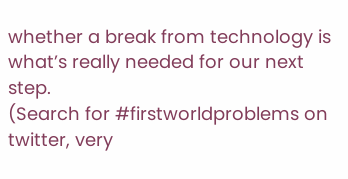whether a break from technology is what’s really needed for our next step.
(Search for #firstworldproblems on twitter, very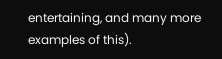entertaining, and many more examples of this).